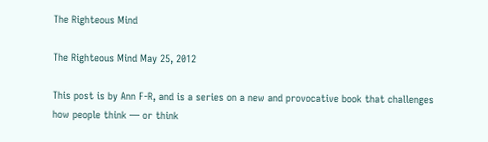The Righteous Mind

The Righteous Mind May 25, 2012

This post is by Ann F-R, and is a series on a new and provocative book that challenges how people think — or think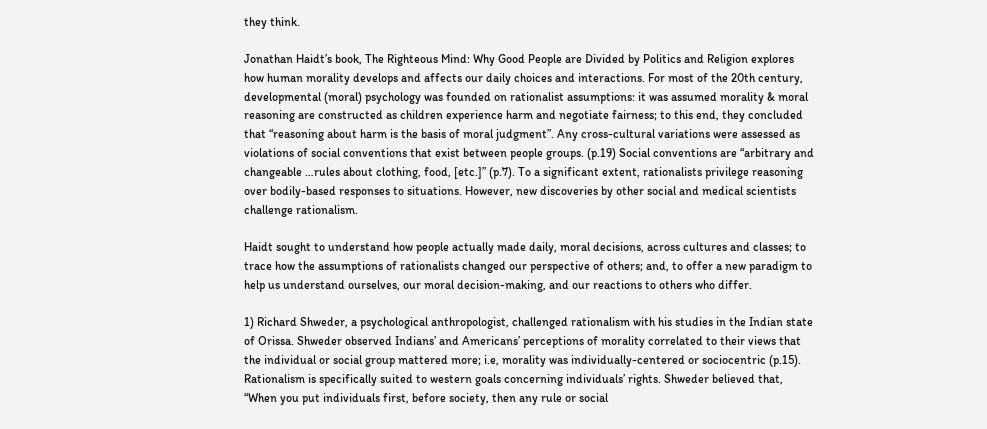they think.

Jonathan Haidt’s book, The Righteous Mind: Why Good People are Divided by Politics and Religion explores how human morality develops and affects our daily choices and interactions. For most of the 20th century, developmental (moral) psychology was founded on rationalist assumptions: it was assumed morality & moral reasoning are constructed as children experience harm and negotiate fairness; to this end, they concluded that “reasoning about harm is the basis of moral judgment”. Any cross-cultural variations were assessed as violations of social conventions that exist between people groups. (p.19) Social conventions are “arbitrary and changeable …rules about clothing, food, [etc.]” (p.7). To a significant extent, rationalists privilege reasoning over bodily-based responses to situations. However, new discoveries by other social and medical scientists challenge rationalism.

Haidt sought to understand how people actually made daily, moral decisions, across cultures and classes; to trace how the assumptions of rationalists changed our perspective of others; and, to offer a new paradigm to help us understand ourselves, our moral decision-making, and our reactions to others who differ.

1) Richard Shweder, a psychological anthropologist, challenged rationalism with his studies in the Indian state of Orissa. Shweder observed Indians’ and Americans’ perceptions of morality correlated to their views that the individual or social group mattered more; i.e, morality was individually-centered or sociocentric (p.15). Rationalism is specifically suited to western goals concerning individuals’ rights. Shweder believed that, “When you put individuals first, before society, then any rule or social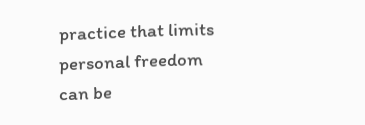practice that limits personal freedom can be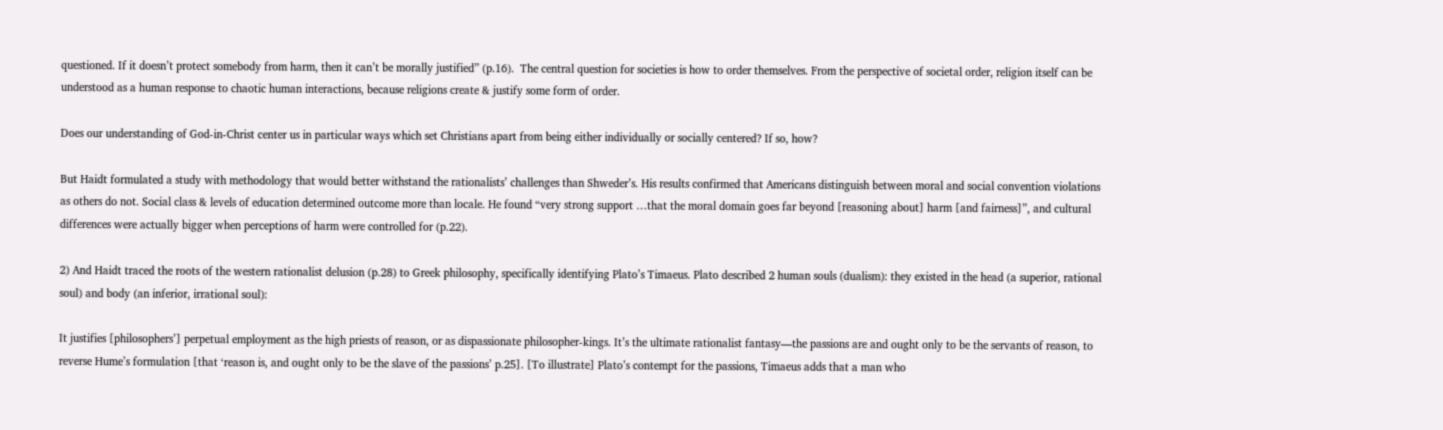questioned. If it doesn’t protect somebody from harm, then it can’t be morally justified” (p.16).  The central question for societies is how to order themselves. From the perspective of societal order, religion itself can be understood as a human response to chaotic human interactions, because religions create & justify some form of order.

Does our understanding of God-in-Christ center us in particular ways which set Christians apart from being either individually or socially centered? If so, how?

But Haidt formulated a study with methodology that would better withstand the rationalists’ challenges than Shweder’s. His results confirmed that Americans distinguish between moral and social convention violations as others do not. Social class & levels of education determined outcome more than locale. He found “very strong support …that the moral domain goes far beyond [reasoning about] harm [and fairness]”, and cultural differences were actually bigger when perceptions of harm were controlled for (p.22).

2) And Haidt traced the roots of the western rationalist delusion (p.28) to Greek philosophy, specifically identifying Plato’s Timaeus. Plato described 2 human souls (dualism): they existed in the head (a superior, rational soul) and body (an inferior, irrational soul):

It justifies [philosophers’] perpetual employment as the high priests of reason, or as dispassionate philosopher-kings. It’s the ultimate rationalist fantasy—the passions are and ought only to be the servants of reason, to reverse Hume’s formulation [that ‘reason is, and ought only to be the slave of the passions’ p.25]. [To illustrate] Plato’s contempt for the passions, Timaeus adds that a man who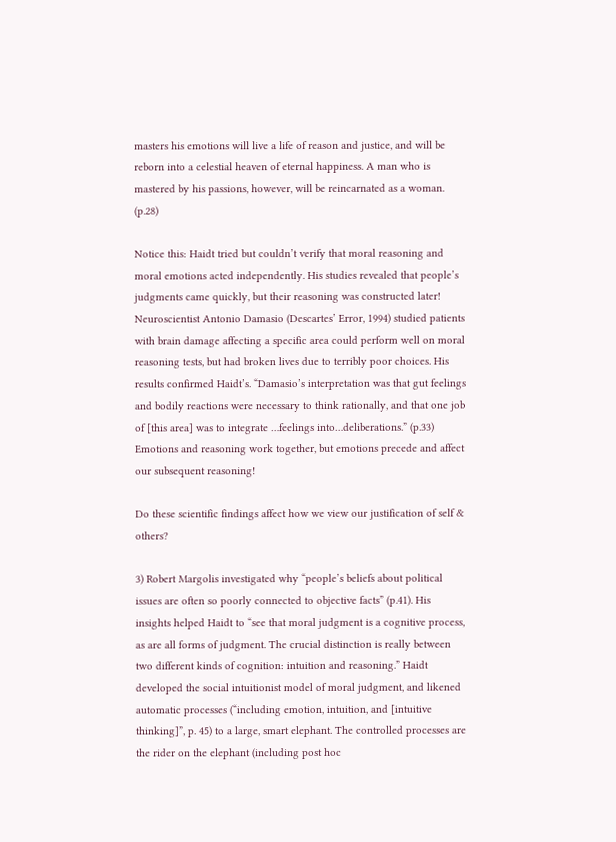masters his emotions will live a life of reason and justice, and will be reborn into a celestial heaven of eternal happiness. A man who is mastered by his passions, however, will be reincarnated as a woman. (p.28)

Notice this: Haidt tried but couldn’t verify that moral reasoning and moral emotions acted independently. His studies revealed that people’s judgments came quickly, but their reasoning was constructed later! Neuroscientist Antonio Damasio (Descartes’ Error, 1994) studied patients with brain damage affecting a specific area could perform well on moral reasoning tests, but had broken lives due to terribly poor choices. His results confirmed Haidt’s. “Damasio’s interpretation was that gut feelings and bodily reactions were necessary to think rationally, and that one job of [this area] was to integrate …feelings into…deliberations.” (p.33) Emotions and reasoning work together, but emotions precede and affect our subsequent reasoning!

Do these scientific findings affect how we view our justification of self & others?

3) Robert Margolis investigated why “people’s beliefs about political issues are often so poorly connected to objective facts” (p.41). His insights helped Haidt to “see that moral judgment is a cognitive process, as are all forms of judgment. The crucial distinction is really between two different kinds of cognition: intuition and reasoning.” Haidt developed the social intuitionist model of moral judgment, and likened automatic processes (“including emotion, intuition, and [intuitive thinking]”, p. 45) to a large, smart elephant. The controlled processes are the rider on the elephant (including post hoc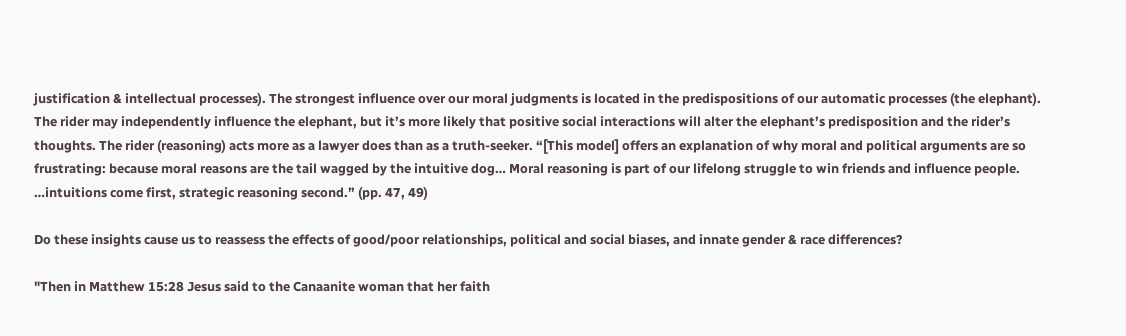justification & intellectual processes). The strongest influence over our moral judgments is located in the predispositions of our automatic processes (the elephant). The rider may independently influence the elephant, but it’s more likely that positive social interactions will alter the elephant’s predisposition and the rider’s thoughts. The rider (reasoning) acts more as a lawyer does than as a truth-seeker. “[This model] offers an explanation of why moral and political arguments are so frustrating: because moral reasons are the tail wagged by the intuitive dog… Moral reasoning is part of our lifelong struggle to win friends and influence people. …intuitions come first, strategic reasoning second.” (pp. 47, 49)

Do these insights cause us to reassess the effects of good/poor relationships, political and social biases, and innate gender & race differences?

"Then in Matthew 15:28 Jesus said to the Canaanite woman that her faith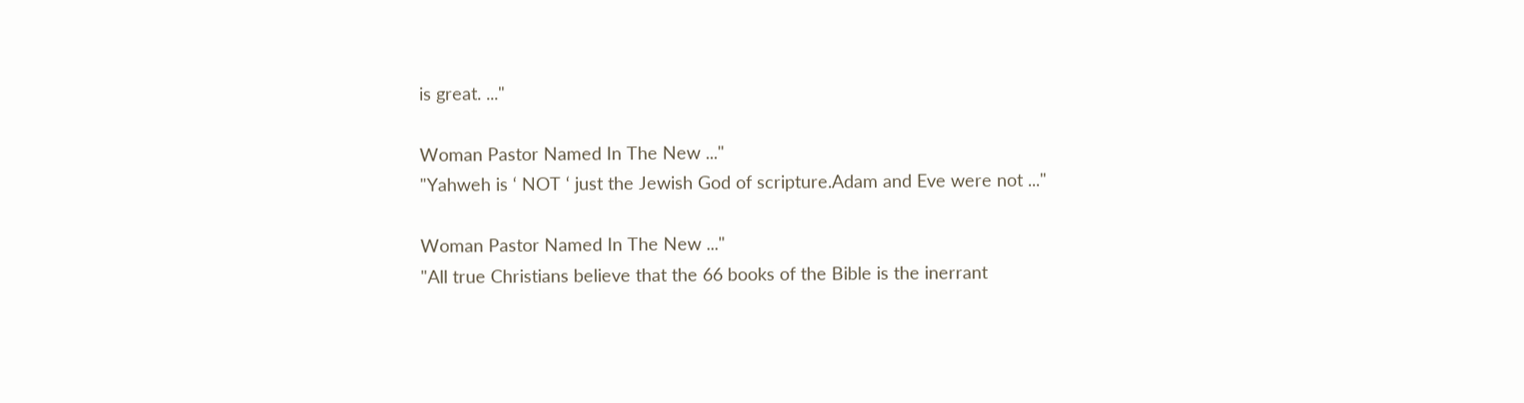is great. ..."

Woman Pastor Named In The New ..."
"Yahweh is ‘ NOT ‘ just the Jewish God of scripture.Adam and Eve were not ..."

Woman Pastor Named In The New ..."
"All true Christians believe that the 66 books of the Bible is the inerrant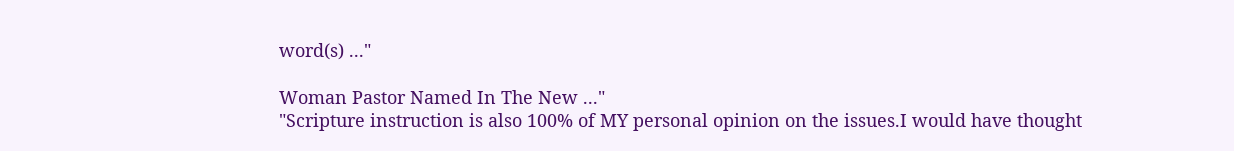word(s) ..."

Woman Pastor Named In The New ..."
"Scripture instruction is also 100% of MY personal opinion on the issues.I would have thought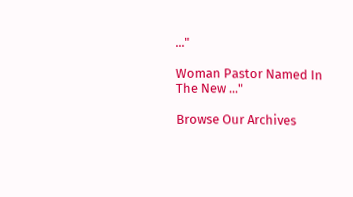..."

Woman Pastor Named In The New ..."

Browse Our Archives